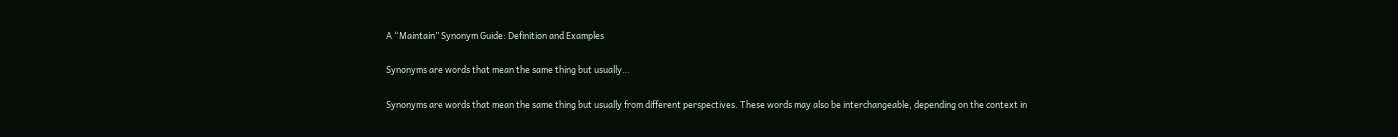A “Maintain” Synonym Guide: Definition and Examples

Synonyms are words that mean the same thing but usually…

Synonyms are words that mean the same thing but usually from different perspectives. These words may also be interchangeable, depending on the context in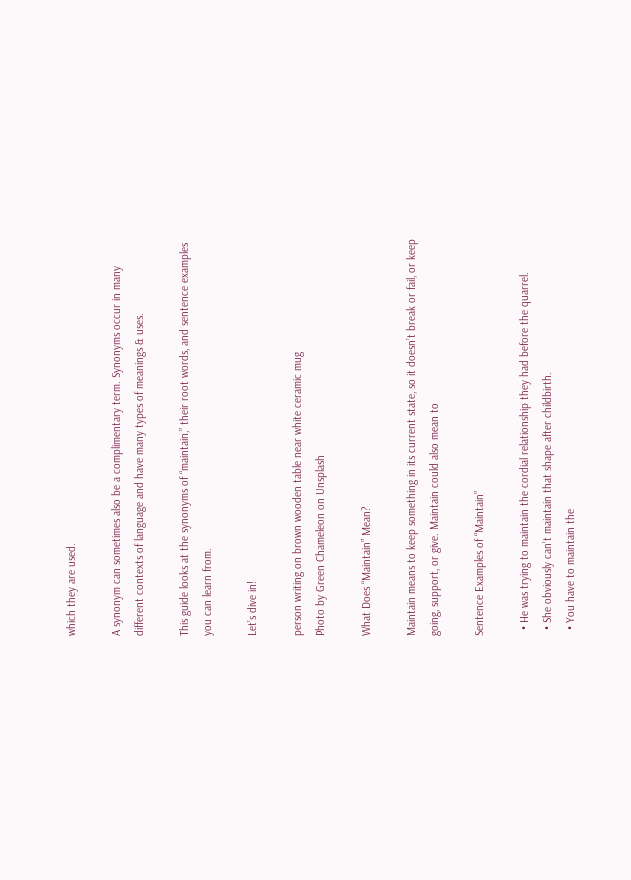which they are used.

A synonym can sometimes also be a complimentary term. Synonyms occur in many different contexts of language and have many types of meanings & uses.

This guide looks at the synonyms of “maintain,” their root words, and sentence examples you can learn from.

Let’s dive in!

person writing on brown wooden table near white ceramic mug
Photo by Green Chameleon on Unsplash

What Does “Maintain” Mean?

Maintain means to keep something in its current state, so it doesn’t break or fail, or keep going, support, or give. Maintain could also mean to

Sentence Examples of “Maintain”

  • He was trying to maintain the cordial relationship they had before the quarrel.
  • She obviously can’t maintain that shape after childbirth.
  • You have to maintain the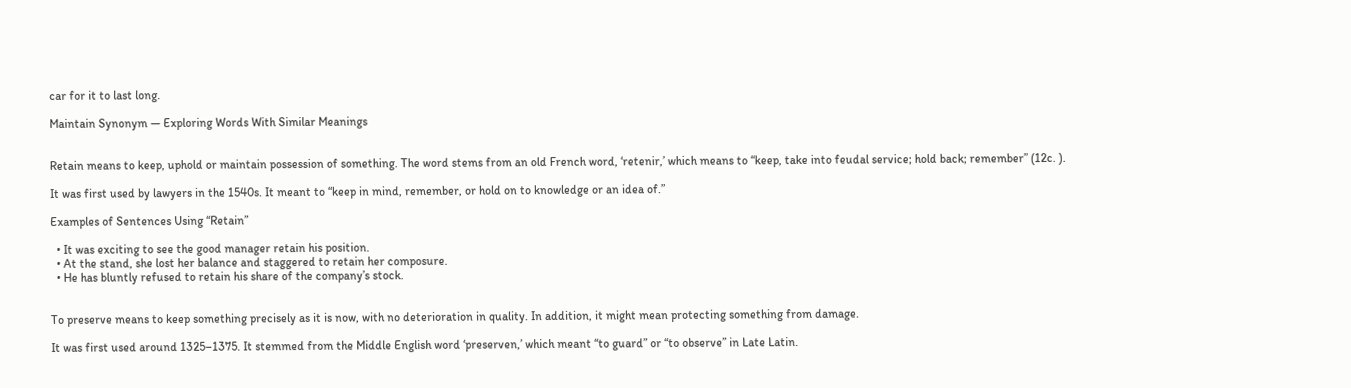car for it to last long.

Maintain Synonym — Exploring Words With Similar Meanings


Retain means to keep, uphold or maintain possession of something. The word stems from an old French word, ‘retenir,’ which means to “keep, take into feudal service; hold back; remember” (12c. ).

It was first used by lawyers in the 1540s. It meant to “keep in mind, remember, or hold on to knowledge or an idea of.”

Examples of Sentences Using “Retain”

  • It was exciting to see the good manager retain his position.
  • At the stand, she lost her balance and staggered to retain her composure.
  • He has bluntly refused to retain his share of the company’s stock.


To preserve means to keep something precisely as it is now, with no deterioration in quality. In addition, it might mean protecting something from damage.

It was first used around 1325–1375. It stemmed from the Middle English word ‘preserven,’ which meant “to guard” or “to observe” in Late Latin.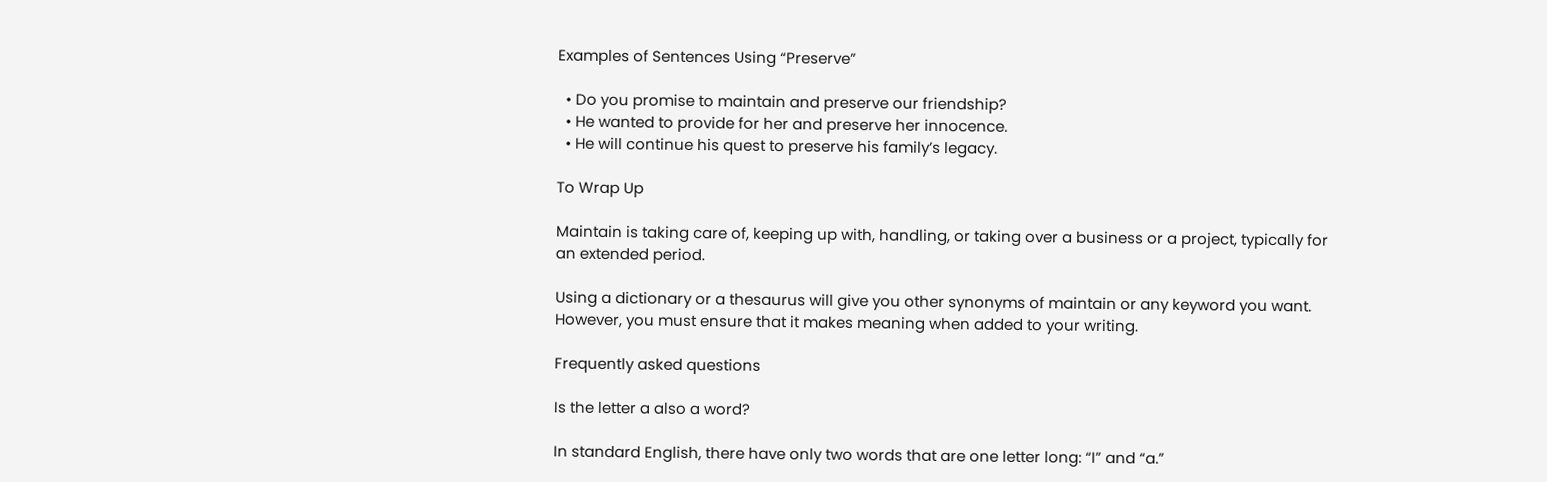Examples of Sentences Using “Preserve”

  • Do you promise to maintain and preserve our friendship?
  • He wanted to provide for her and preserve her innocence.
  • He will continue his quest to preserve his family’s legacy.

To Wrap Up

Maintain is taking care of, keeping up with, handling, or taking over a business or a project, typically for an extended period.

Using a dictionary or a thesaurus will give you other synonyms of maintain or any keyword you want. However, you must ensure that it makes meaning when added to your writing.

Frequently asked questions

Is the letter a also a word?

In standard English, there have only two words that are one letter long: “I” and “a.”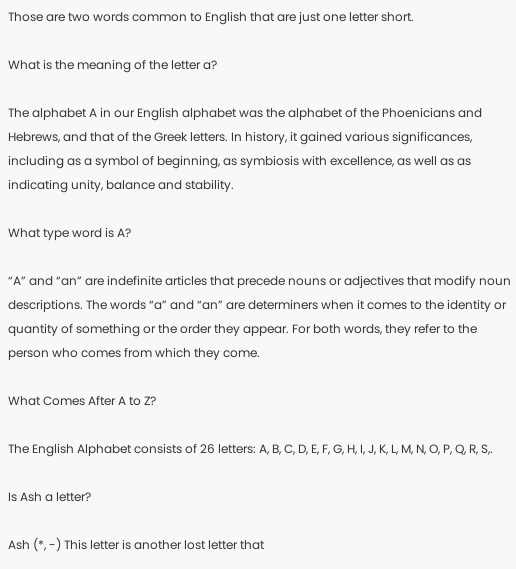Those are two words common to English that are just one letter short.

What is the meaning of the letter a?

The alphabet A in our English alphabet was the alphabet of the Phoenicians and Hebrews, and that of the Greek letters. In history, it gained various significances, including as a symbol of beginning, as symbiosis with excellence, as well as as indicating unity, balance and stability.

What type word is A?

“A” and “an” are indefinite articles that precede nouns or adjectives that modify noun descriptions. The words “a” and “an” are determiners when it comes to the identity or quantity of something or the order they appear. For both words, they refer to the person who comes from which they come.

What Comes After A to Z?

The English Alphabet consists of 26 letters: A, B, C, D, E, F, G, H, I, J, K, L, M, N, O, P, Q, R, S,.

Is Ash a letter?

Ash (*, -) This letter is another lost letter that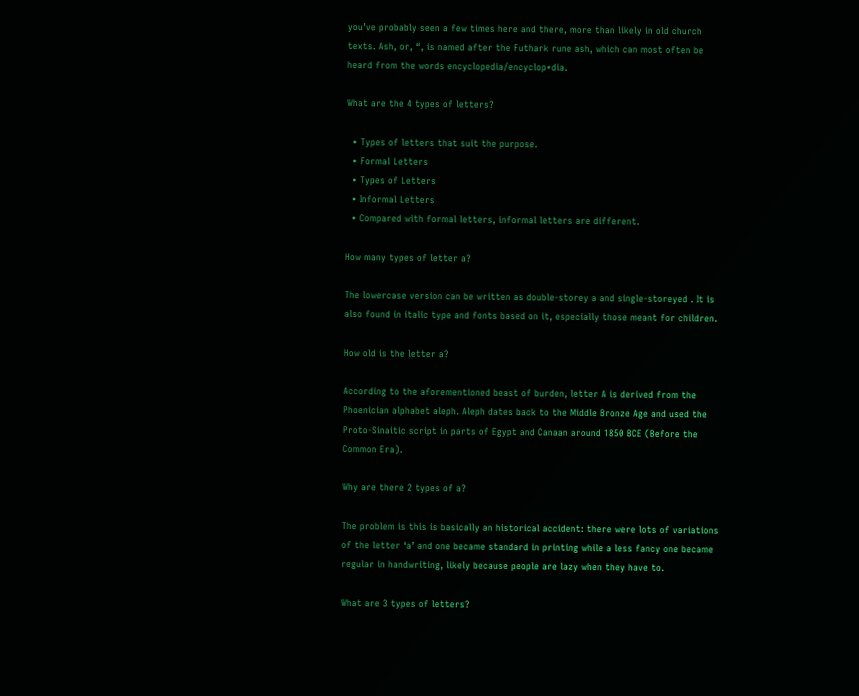you’ve probably seen a few times here and there, more than likely in old church texts. Ash, or, “, is named after the Futhark rune ash, which can most often be heard from the words encyclopedia/encyclop*dia.

What are the 4 types of letters?

  • Types of letters that suit the purpose.
  • Formal Letters
  • Types of Letters
  • Informal Letters
  • Compared with formal letters, informal letters are different.

How many types of letter a?

The lowercase version can be written as double-storey a and single-storeyed . It is also found in italic type and fonts based on it, especially those meant for children.

How old is the letter a?

According to the aforementioned beast of burden, letter A is derived from the Phoenician alphabet aleph. Aleph dates back to the Middle Bronze Age and used the Proto-Sinaitic script in parts of Egypt and Canaan around 1850 BCE (Before the Common Era).

Why are there 2 types of a?

The problem is this is basically an historical accident: there were lots of variations of the letter ‘a’ and one became standard in printing while a less fancy one became regular in handwriting, likely because people are lazy when they have to.

What are 3 types of letters?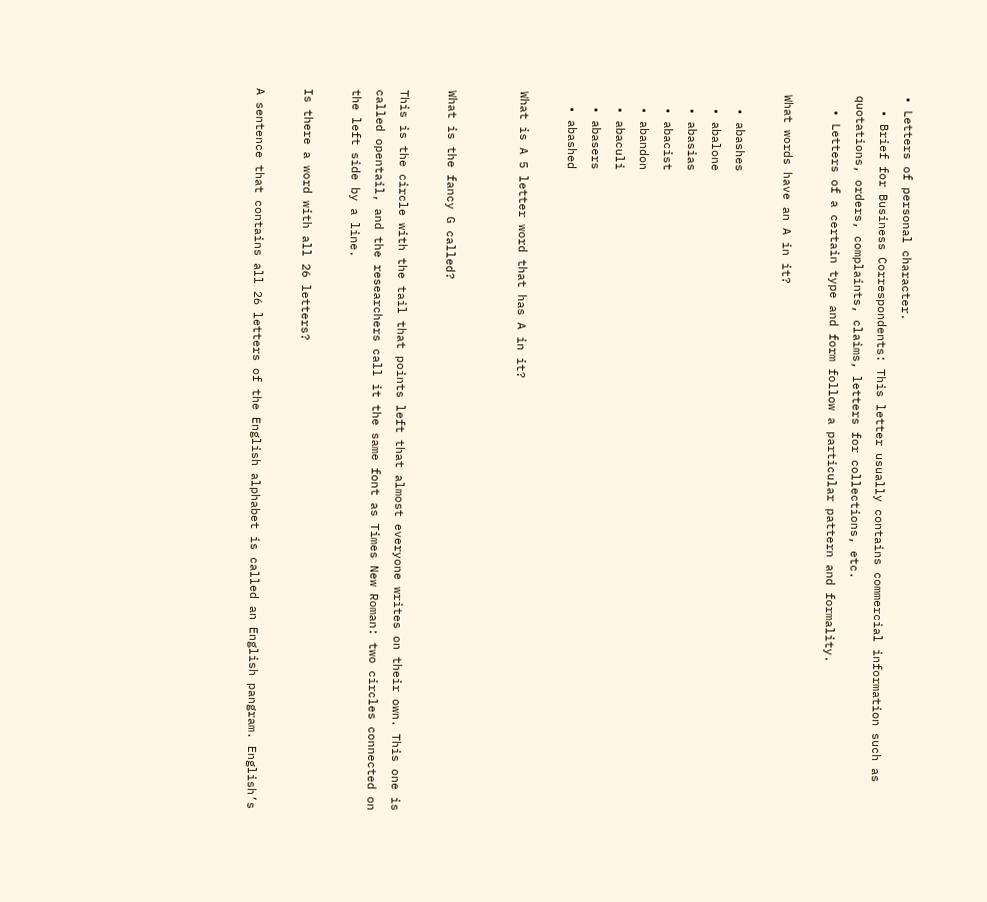• Letters of personal character.
  • Brief for Business Correspondents: This letter usually contains commercial information such as quotations, orders, complaints, claims, letters for collections, etc.
  • Letters of a certain type and form follow a particular pattern and formality.

What words have an A in it?

  • abashes
  • abalone
  • abasias
  • abacist
  • abandon
  • abaculi
  • abasers
  • abashed

What is A 5 letter word that has A in it?


What is the fancy G called?

This is the circle with the tail that points left that almost everyone writes on their own. This one is called opentail, and the researchers call it the same font as Times New Roman: two circles connected on the left side by a line.

Is there a word with all 26 letters?

A sentence that contains all 26 letters of the English alphabet is called an English pangram. English’s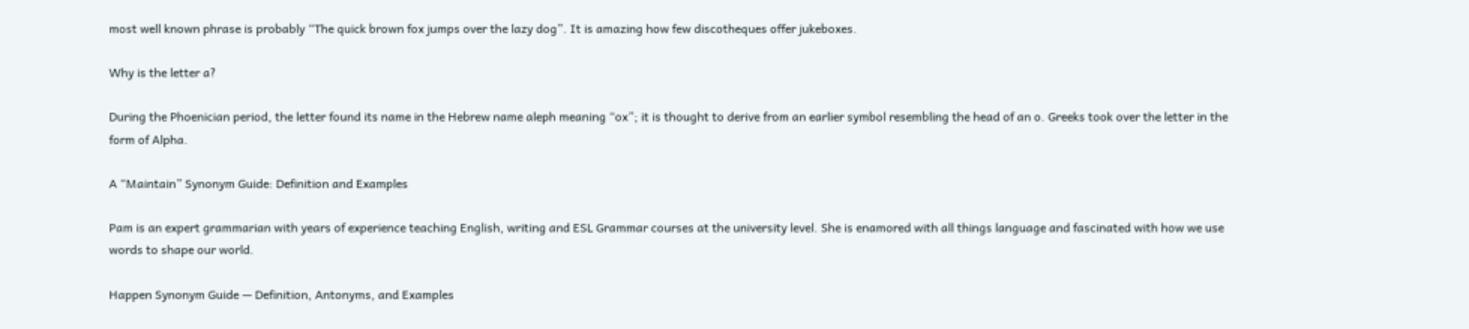most well known phrase is probably “The quick brown fox jumps over the lazy dog”. It is amazing how few discotheques offer jukeboxes.

Why is the letter a?

During the Phoenician period, the letter found its name in the Hebrew name aleph meaning “ox”; it is thought to derive from an earlier symbol resembling the head of an o. Greeks took over the letter in the form of Alpha.

A “Maintain” Synonym Guide: Definition and Examples

Pam is an expert grammarian with years of experience teaching English, writing and ESL Grammar courses at the university level. She is enamored with all things language and fascinated with how we use words to shape our world.

Happen Synonym Guide — Definition, Antonyms, and Examples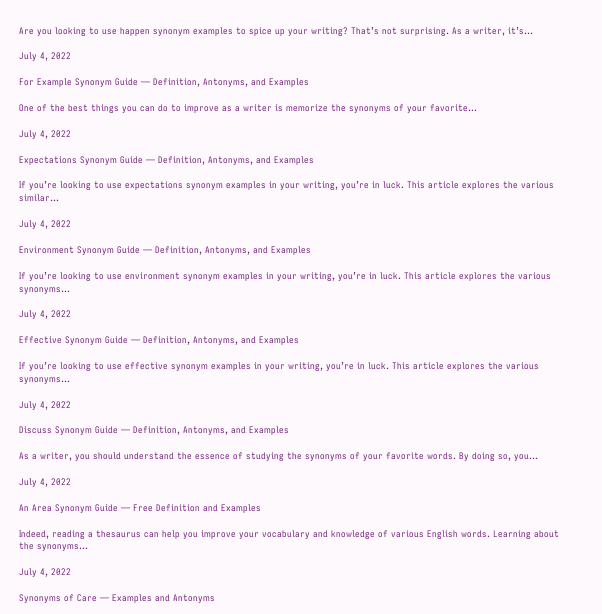Are you looking to use happen synonym examples to spice up your writing? That’s not surprising. As a writer, it’s…

July 4, 2022

For Example Synonym Guide — Definition, Antonyms, and Examples

One of the best things you can do to improve as a writer is memorize the synonyms of your favorite…

July 4, 2022

Expectations Synonym Guide — Definition, Antonyms, and Examples

If you’re looking to use expectations synonym examples in your writing, you’re in luck. This article explores the various similar…

July 4, 2022

Environment Synonym Guide — Definition, Antonyms, and Examples

If you’re looking to use environment synonym examples in your writing, you’re in luck. This article explores the various synonyms…

July 4, 2022

Effective Synonym Guide — Definition, Antonyms, and Examples

If you’re looking to use effective synonym examples in your writing, you’re in luck. This article explores the various synonyms…

July 4, 2022

Discuss Synonym Guide — Definition, Antonyms, and Examples

As a writer, you should understand the essence of studying the synonyms of your favorite words. By doing so, you…

July 4, 2022

An Area Synonym Guide — Free Definition and Examples

Indeed, reading a thesaurus can help you improve your vocabulary and knowledge of various English words. Learning about the synonyms…

July 4, 2022

Synonyms of Care — Examples and Antonyms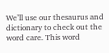We’ll use our thesaurus and dictionary to check out the word care. This word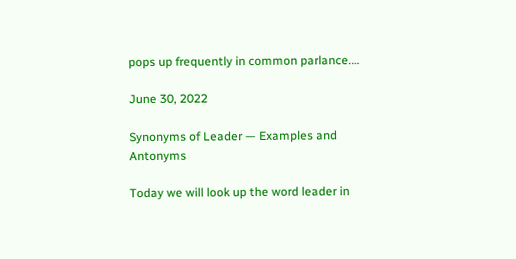pops up frequently in common parlance.…

June 30, 2022

Synonyms of Leader — Examples and Antonyms

Today we will look up the word leader in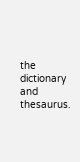the dictionary and thesaurus.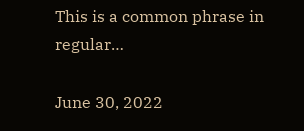This is a common phrase in regular…

June 30, 2022